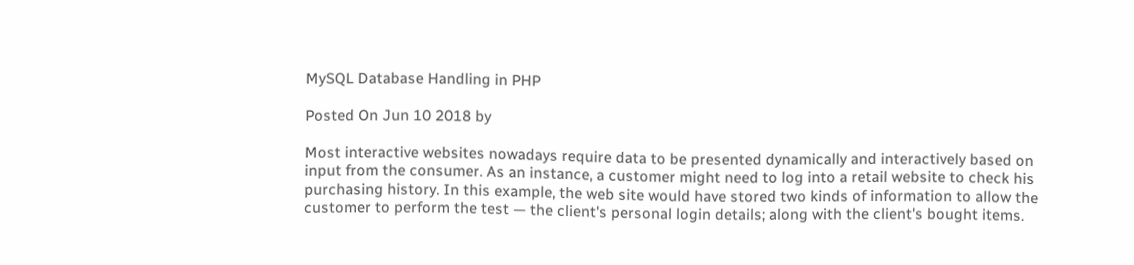MySQL Database Handling in PHP

Posted On Jun 10 2018 by

Most interactive websites nowadays require data to be presented dynamically and interactively based on input from the consumer. As an instance, a customer might need to log into a retail website to check his purchasing history. In this example, the web site would have stored two kinds of information to allow the customer to perform the test — the client's personal login details; along with the client's bought items.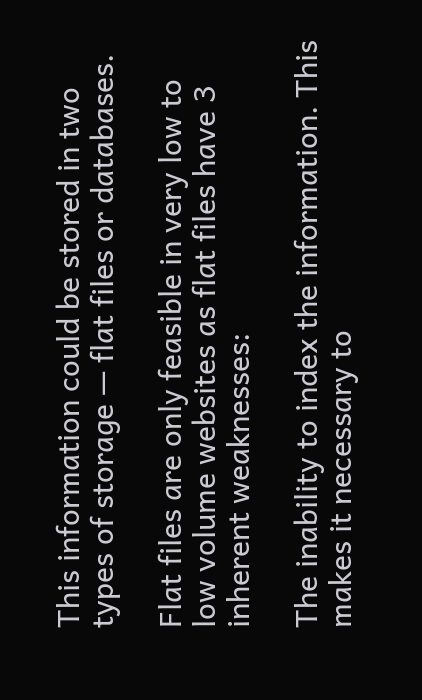This information could be stored in two types of storage — flat files or databases.

Flat files are only feasible in very low to low volume websites as flat files have 3 inherent weaknesses:

The inability to index the information. This makes it necessary to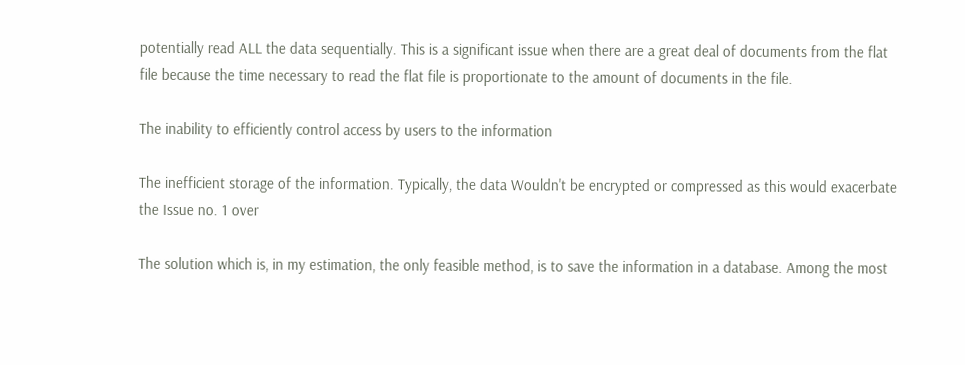potentially read ALL the data sequentially. This is a significant issue when there are a great deal of documents from the flat file because the time necessary to read the flat file is proportionate to the amount of documents in the file.

The inability to efficiently control access by users to the information

The inefficient storage of the information. Typically, the data Wouldn't be encrypted or compressed as this would exacerbate the Issue no. 1 over

The solution which is, in my estimation, the only feasible method, is to save the information in a database. Among the most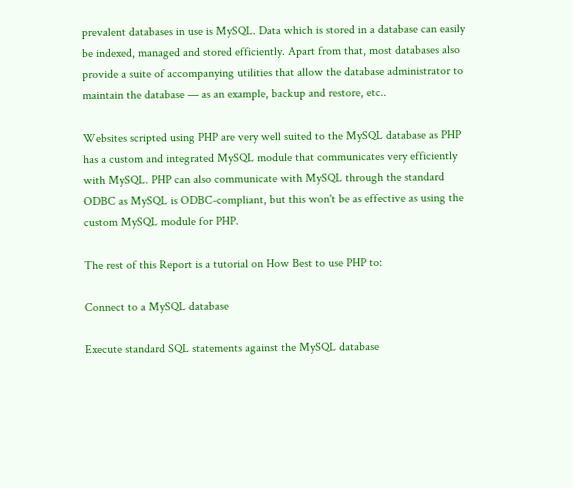prevalent databases in use is MySQL. Data which is stored in a database can easily be indexed, managed and stored efficiently. Apart from that, most databases also provide a suite of accompanying utilities that allow the database administrator to maintain the database — as an example, backup and restore, etc..

Websites scripted using PHP are very well suited to the MySQL database as PHP has a custom and integrated MySQL module that communicates very efficiently with MySQL. PHP can also communicate with MySQL through the standard ODBC as MySQL is ODBC-compliant, but this won't be as effective as using the custom MySQL module for PHP.

The rest of this Report is a tutorial on How Best to use PHP to:

Connect to a MySQL database

Execute standard SQL statements against the MySQL database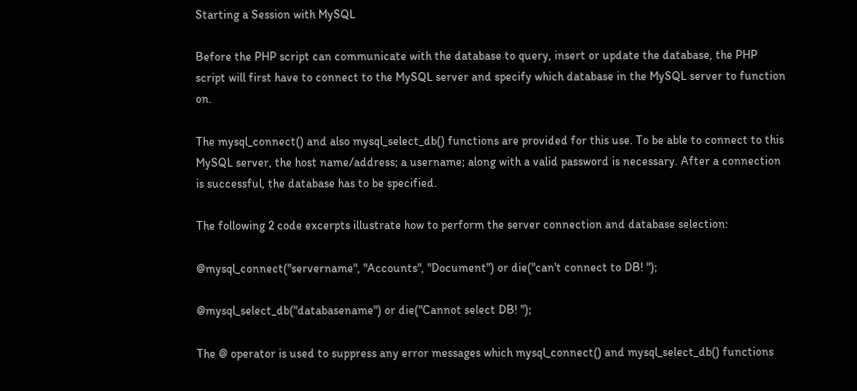Starting a Session with MySQL

Before the PHP script can communicate with the database to query, insert or update the database, the PHP script will first have to connect to the MySQL server and specify which database in the MySQL server to function on.

The mysql_connect() and also mysql_select_db() functions are provided for this use. To be able to connect to this MySQL server, the host name/address; a username; along with a valid password is necessary. After a connection is successful, the database has to be specified.

The following 2 code excerpts illustrate how to perform the server connection and database selection:

@mysql_connect("servername", "Accounts", "Document") or die("can't connect to DB! ");

@mysql_select_db("databasename") or die("Cannot select DB! ");

The @ operator is used to suppress any error messages which mysql_connect() and mysql_select_db() functions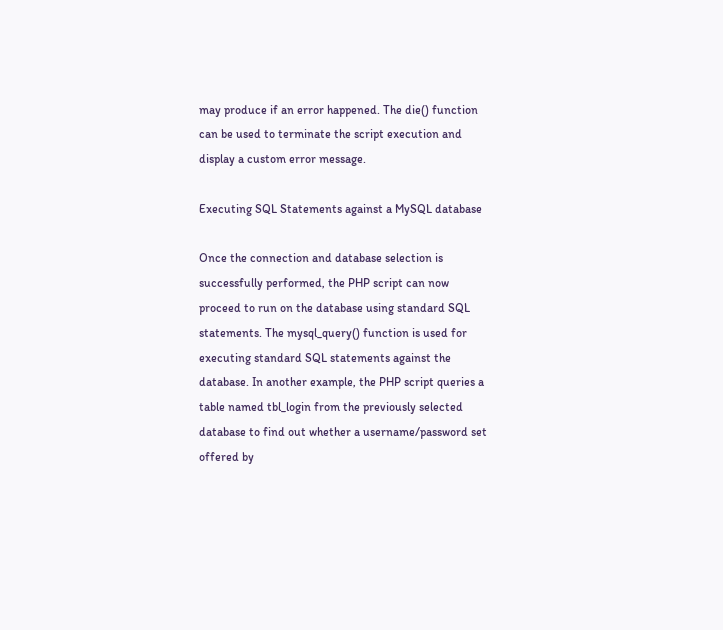may produce if an error happened. The die() function can be used to terminate the script execution and display a custom error message.

Executing SQL Statements against a MySQL database

Once the connection and database selection is successfully performed, the PHP script can now proceed to run on the database using standard SQL statements. The mysql_query() function is used for executing standard SQL statements against the database. In another example, the PHP script queries a table named tbl_login from the previously selected database to find out whether a username/password set offered by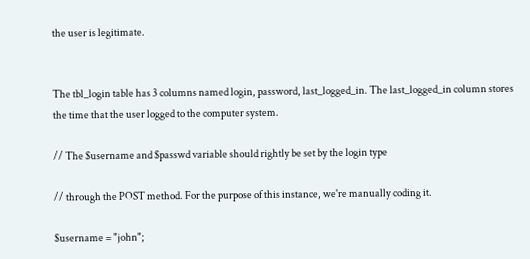the user is legitimate.


The tbl_login table has 3 columns named login, password, last_logged_in. The last_logged_in column stores the time that the user logged to the computer system.

// The $username and $passwd variable should rightly be set by the login type

// through the POST method. For the purpose of this instance, we're manually coding it.

$username = "john";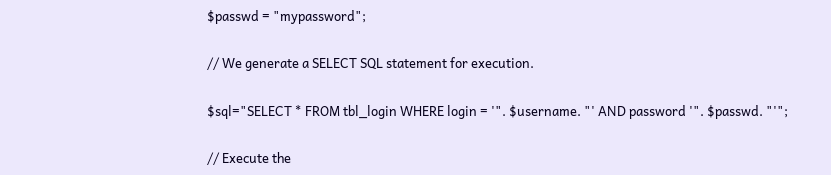$passwd = "mypassword";

// We generate a SELECT SQL statement for execution.

$sql="SELECT * FROM tbl_login WHERE login = '". $username. "' AND password '". $passwd. "'";

// Execute the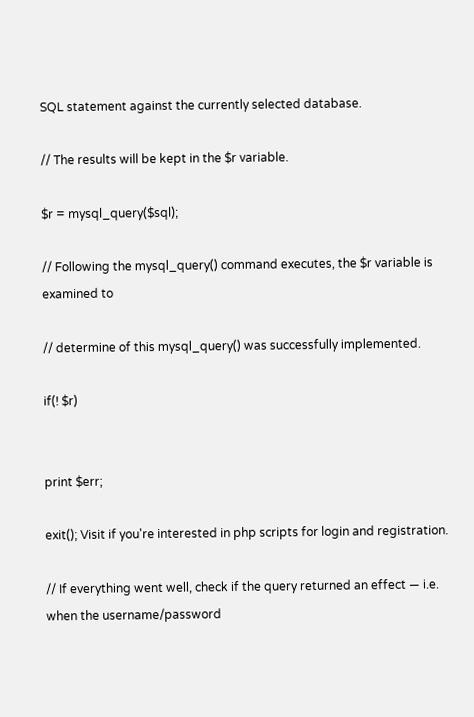SQL statement against the currently selected database.

// The results will be kept in the $r variable.

$r = mysql_query($sql);

// Following the mysql_query() command executes, the $r variable is examined to

// determine of this mysql_query() was successfully implemented.

if(! $r)


print $err;

exit(); Visit if you're interested in php scripts for login and registration.

// If everything went well, check if the query returned an effect — i.e. when the username/password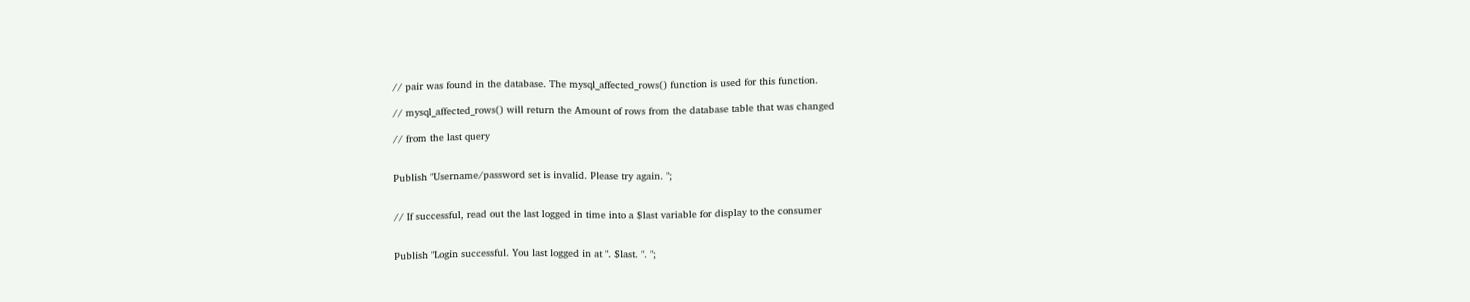// pair was found in the database. The mysql_affected_rows() function is used for this function.

// mysql_affected_rows() will return the Amount of rows from the database table that was changed

// from the last query


Publish "Username/password set is invalid. Please try again. ";


// If successful, read out the last logged in time into a $last variable for display to the consumer


Publish "Login successful. You last logged in at ". $last. ". ";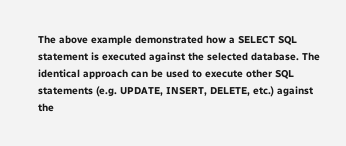The above example demonstrated how a SELECT SQL statement is executed against the selected database. The identical approach can be used to execute other SQL statements (e.g. UPDATE, INSERT, DELETE, etc.) against the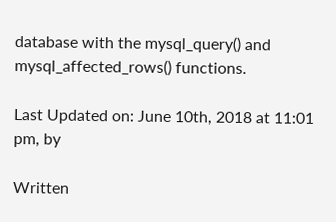database with the mysql_query() and mysql_affected_rows() functions.

Last Updated on: June 10th, 2018 at 11:01 pm, by

Written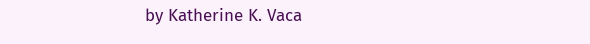by Katherine K. Vaca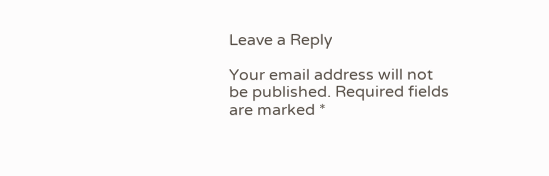Leave a Reply

Your email address will not be published. Required fields are marked *